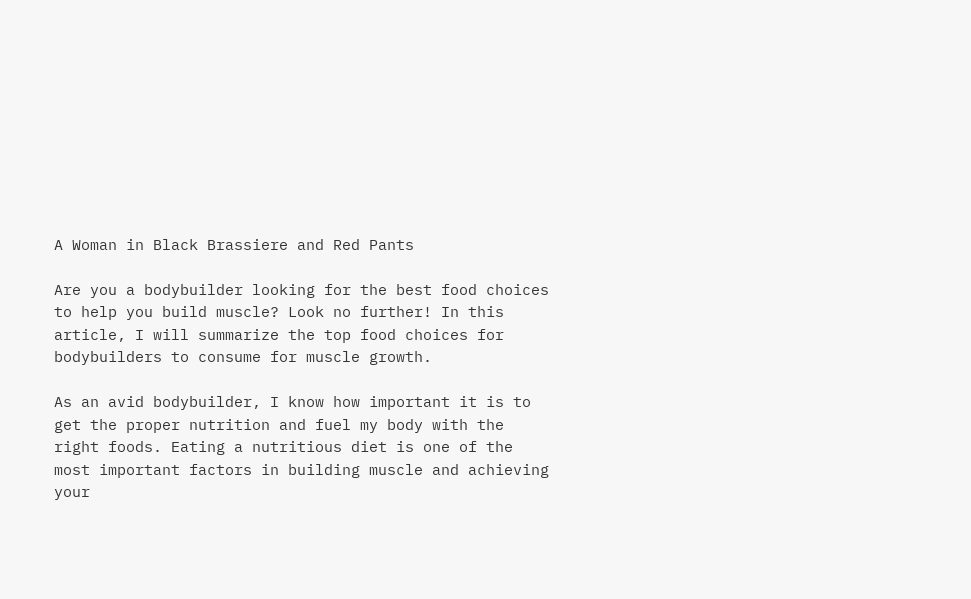A Woman in Black Brassiere and Red Pants

Are you a bodybuilder looking for the best food choices to help you build muscle? Look no further! In this article, I will summarize the top food choices for bodybuilders to consume for muscle growth.

As an avid bodybuilder, I know how important it is to get the proper nutrition and fuel my body with the right foods. Eating a nutritious diet is one of the most important factors in building muscle and achieving your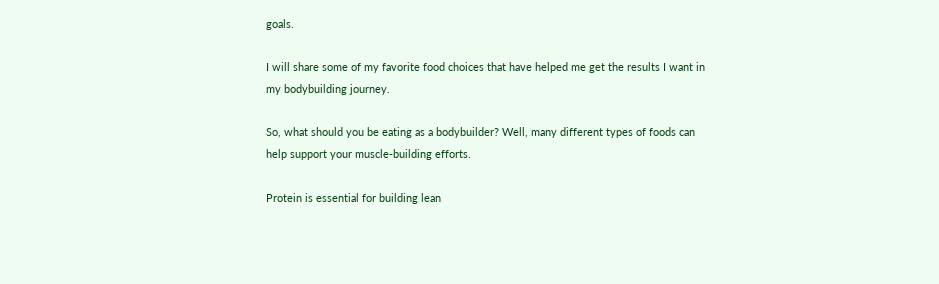goals.

I will share some of my favorite food choices that have helped me get the results I want in my bodybuilding journey.

So, what should you be eating as a bodybuilder? Well, many different types of foods can help support your muscle-building efforts.

Protein is essential for building lean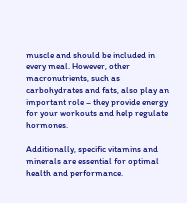muscle and should be included in every meal. However, other macronutrients, such as carbohydrates and fats, also play an important role – they provide energy for your workouts and help regulate hormones.

Additionally, specific vitamins and minerals are essential for optimal health and performance.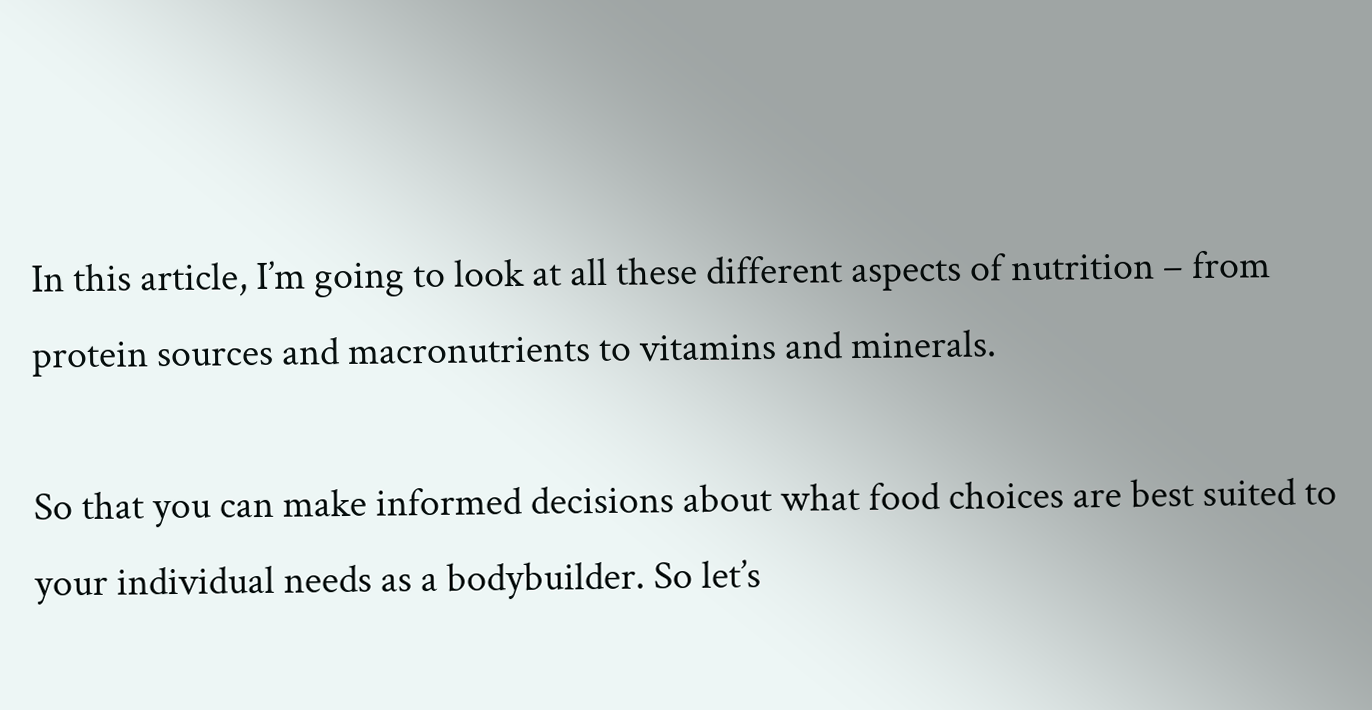In this article, I’m going to look at all these different aspects of nutrition – from protein sources and macronutrients to vitamins and minerals.

So that you can make informed decisions about what food choices are best suited to your individual needs as a bodybuilder. So let’s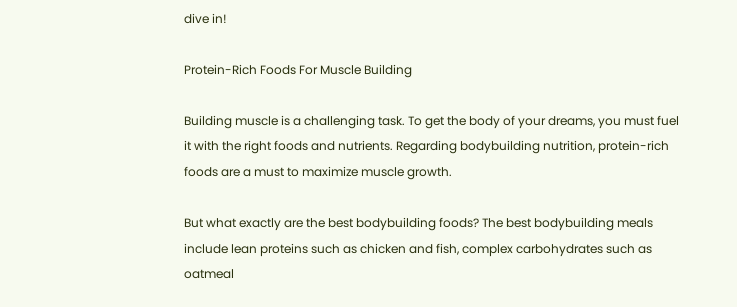dive in!

Protein-Rich Foods For Muscle Building

Building muscle is a challenging task. To get the body of your dreams, you must fuel it with the right foods and nutrients. Regarding bodybuilding nutrition, protein-rich foods are a must to maximize muscle growth.

But what exactly are the best bodybuilding foods? The best bodybuilding meals include lean proteins such as chicken and fish, complex carbohydrates such as oatmeal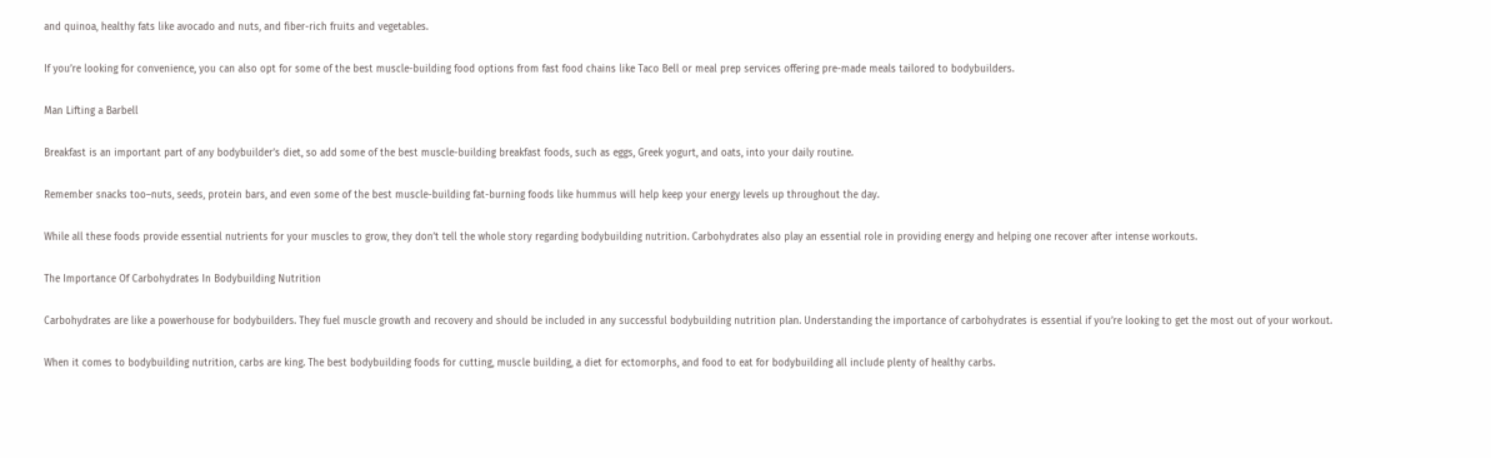and quinoa, healthy fats like avocado and nuts, and fiber-rich fruits and vegetables.

If you’re looking for convenience, you can also opt for some of the best muscle-building food options from fast food chains like Taco Bell or meal prep services offering pre-made meals tailored to bodybuilders.

Man Lifting a Barbell

Breakfast is an important part of any bodybuilder’s diet, so add some of the best muscle-building breakfast foods, such as eggs, Greek yogurt, and oats, into your daily routine.

Remember snacks too–nuts, seeds, protein bars, and even some of the best muscle-building fat-burning foods like hummus will help keep your energy levels up throughout the day.

While all these foods provide essential nutrients for your muscles to grow, they don’t tell the whole story regarding bodybuilding nutrition. Carbohydrates also play an essential role in providing energy and helping one recover after intense workouts.

The Importance Of Carbohydrates In Bodybuilding Nutrition

Carbohydrates are like a powerhouse for bodybuilders. They fuel muscle growth and recovery and should be included in any successful bodybuilding nutrition plan. Understanding the importance of carbohydrates is essential if you’re looking to get the most out of your workout.

When it comes to bodybuilding nutrition, carbs are king. The best bodybuilding foods for cutting, muscle building, a diet for ectomorphs, and food to eat for bodybuilding all include plenty of healthy carbs.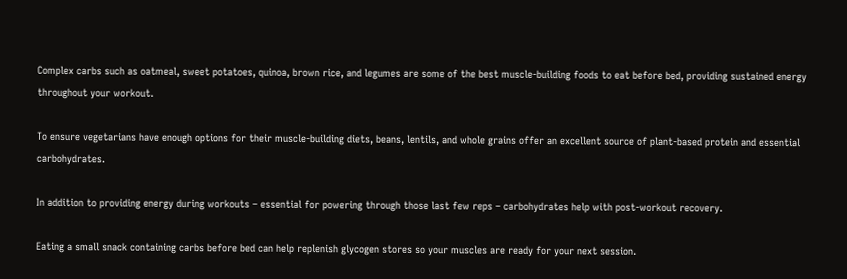Complex carbs such as oatmeal, sweet potatoes, quinoa, brown rice, and legumes are some of the best muscle-building foods to eat before bed, providing sustained energy throughout your workout.

To ensure vegetarians have enough options for their muscle-building diets, beans, lentils, and whole grains offer an excellent source of plant-based protein and essential carbohydrates.

In addition to providing energy during workouts – essential for powering through those last few reps – carbohydrates help with post-workout recovery.

Eating a small snack containing carbs before bed can help replenish glycogen stores so your muscles are ready for your next session.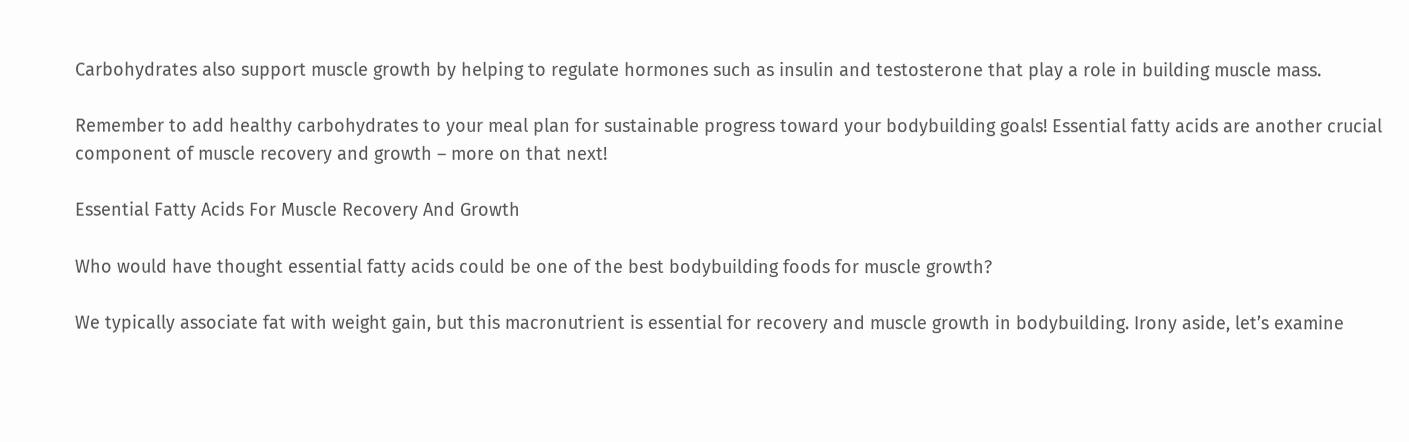Carbohydrates also support muscle growth by helping to regulate hormones such as insulin and testosterone that play a role in building muscle mass.

Remember to add healthy carbohydrates to your meal plan for sustainable progress toward your bodybuilding goals! Essential fatty acids are another crucial component of muscle recovery and growth – more on that next!

Essential Fatty Acids For Muscle Recovery And Growth

Who would have thought essential fatty acids could be one of the best bodybuilding foods for muscle growth?

We typically associate fat with weight gain, but this macronutrient is essential for recovery and muscle growth in bodybuilding. Irony aside, let’s examine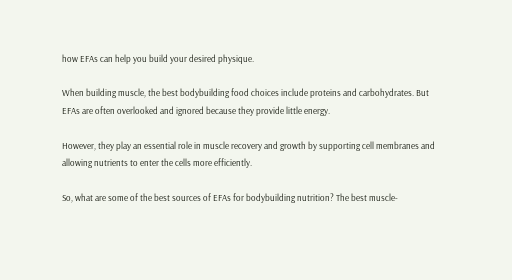how EFAs can help you build your desired physique.

When building muscle, the best bodybuilding food choices include proteins and carbohydrates. But EFAs are often overlooked and ignored because they provide little energy.

However, they play an essential role in muscle recovery and growth by supporting cell membranes and allowing nutrients to enter the cells more efficiently.

So, what are some of the best sources of EFAs for bodybuilding nutrition? The best muscle-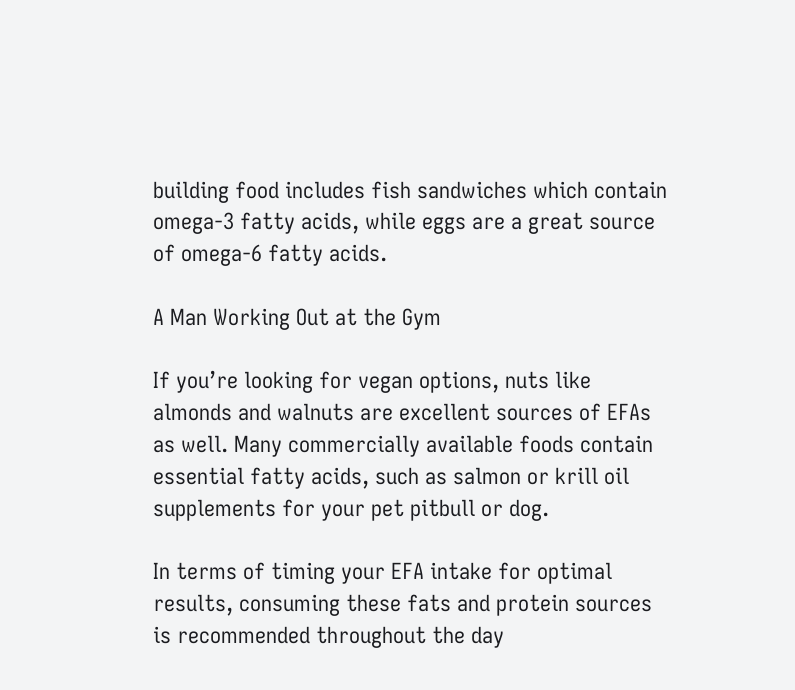building food includes fish sandwiches which contain omega-3 fatty acids, while eggs are a great source of omega-6 fatty acids.

A Man Working Out at the Gym

If you’re looking for vegan options, nuts like almonds and walnuts are excellent sources of EFAs as well. Many commercially available foods contain essential fatty acids, such as salmon or krill oil supplements for your pet pitbull or dog.

In terms of timing your EFA intake for optimal results, consuming these fats and protein sources is recommended throughout the day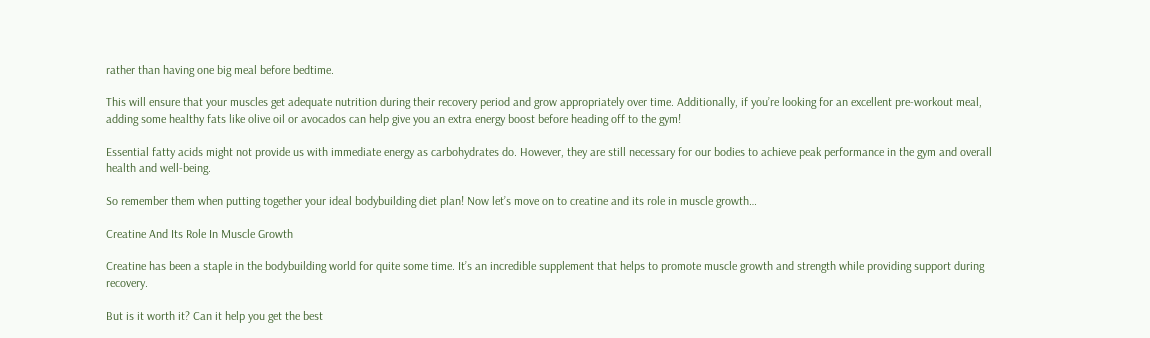rather than having one big meal before bedtime.

This will ensure that your muscles get adequate nutrition during their recovery period and grow appropriately over time. Additionally, if you’re looking for an excellent pre-workout meal, adding some healthy fats like olive oil or avocados can help give you an extra energy boost before heading off to the gym!

Essential fatty acids might not provide us with immediate energy as carbohydrates do. However, they are still necessary for our bodies to achieve peak performance in the gym and overall health and well-being.

So remember them when putting together your ideal bodybuilding diet plan! Now let’s move on to creatine and its role in muscle growth…

Creatine And Its Role In Muscle Growth

Creatine has been a staple in the bodybuilding world for quite some time. It’s an incredible supplement that helps to promote muscle growth and strength while providing support during recovery.

But is it worth it? Can it help you get the best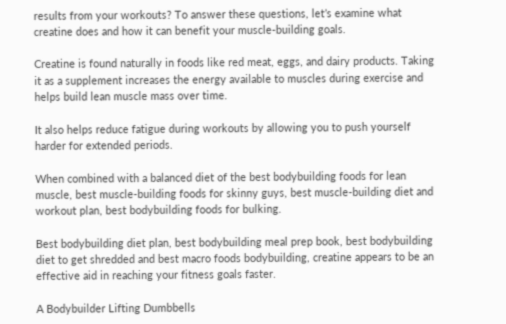results from your workouts? To answer these questions, let’s examine what creatine does and how it can benefit your muscle-building goals.

Creatine is found naturally in foods like red meat, eggs, and dairy products. Taking it as a supplement increases the energy available to muscles during exercise and helps build lean muscle mass over time.

It also helps reduce fatigue during workouts by allowing you to push yourself harder for extended periods.

When combined with a balanced diet of the best bodybuilding foods for lean muscle, best muscle-building foods for skinny guys, best muscle-building diet and workout plan, best bodybuilding foods for bulking.

Best bodybuilding diet plan, best bodybuilding meal prep book, best bodybuilding diet to get shredded and best macro foods bodybuilding, creatine appears to be an effective aid in reaching your fitness goals faster.

A Bodybuilder Lifting Dumbbells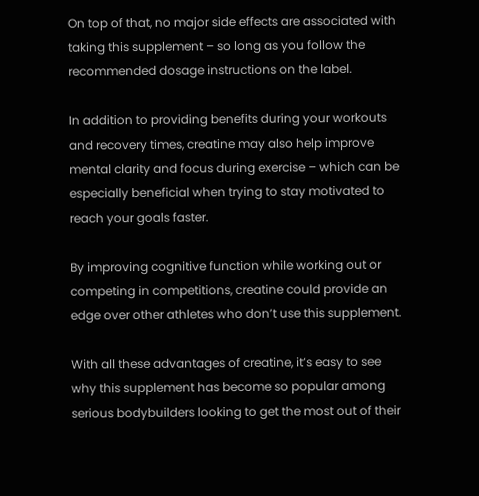On top of that, no major side effects are associated with taking this supplement – so long as you follow the recommended dosage instructions on the label.

In addition to providing benefits during your workouts and recovery times, creatine may also help improve mental clarity and focus during exercise – which can be especially beneficial when trying to stay motivated to reach your goals faster.

By improving cognitive function while working out or competing in competitions, creatine could provide an edge over other athletes who don’t use this supplement.

With all these advantages of creatine, it’s easy to see why this supplement has become so popular among serious bodybuilders looking to get the most out of their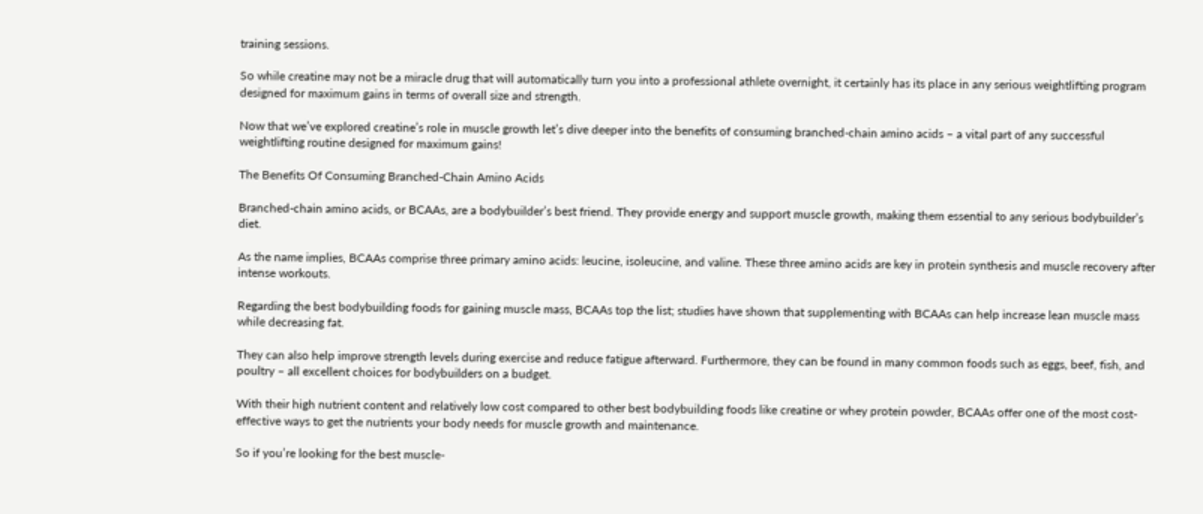training sessions.

So while creatine may not be a miracle drug that will automatically turn you into a professional athlete overnight, it certainly has its place in any serious weightlifting program designed for maximum gains in terms of overall size and strength.

Now that we’ve explored creatine’s role in muscle growth let’s dive deeper into the benefits of consuming branched-chain amino acids – a vital part of any successful weightlifting routine designed for maximum gains!

The Benefits Of Consuming Branched-Chain Amino Acids

Branched-chain amino acids, or BCAAs, are a bodybuilder’s best friend. They provide energy and support muscle growth, making them essential to any serious bodybuilder’s diet.

As the name implies, BCAAs comprise three primary amino acids: leucine, isoleucine, and valine. These three amino acids are key in protein synthesis and muscle recovery after intense workouts.

Regarding the best bodybuilding foods for gaining muscle mass, BCAAs top the list; studies have shown that supplementing with BCAAs can help increase lean muscle mass while decreasing fat.

They can also help improve strength levels during exercise and reduce fatigue afterward. Furthermore, they can be found in many common foods such as eggs, beef, fish, and poultry – all excellent choices for bodybuilders on a budget.

With their high nutrient content and relatively low cost compared to other best bodybuilding foods like creatine or whey protein powder, BCAAs offer one of the most cost-effective ways to get the nutrients your body needs for muscle growth and maintenance.

So if you’re looking for the best muscle-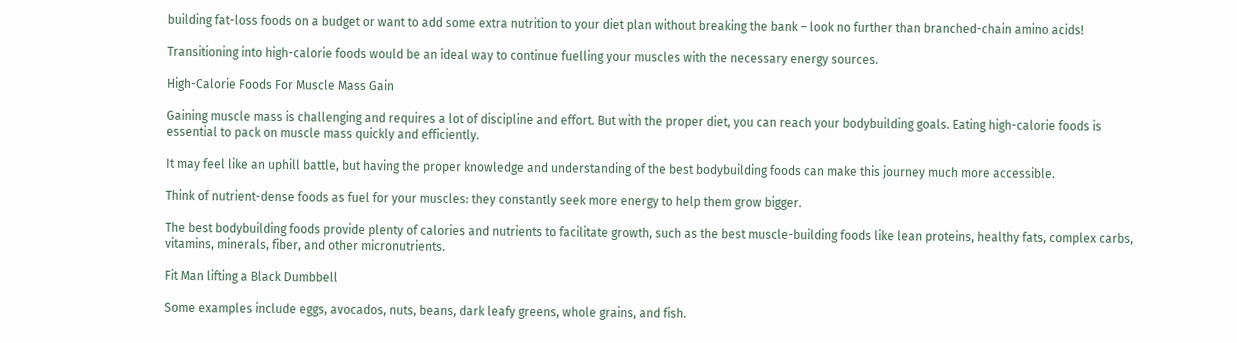building fat-loss foods on a budget or want to add some extra nutrition to your diet plan without breaking the bank – look no further than branched-chain amino acids!

Transitioning into high-calorie foods would be an ideal way to continue fuelling your muscles with the necessary energy sources.

High-Calorie Foods For Muscle Mass Gain

Gaining muscle mass is challenging and requires a lot of discipline and effort. But with the proper diet, you can reach your bodybuilding goals. Eating high-calorie foods is essential to pack on muscle mass quickly and efficiently.

It may feel like an uphill battle, but having the proper knowledge and understanding of the best bodybuilding foods can make this journey much more accessible.

Think of nutrient-dense foods as fuel for your muscles: they constantly seek more energy to help them grow bigger.

The best bodybuilding foods provide plenty of calories and nutrients to facilitate growth, such as the best muscle-building foods like lean proteins, healthy fats, complex carbs, vitamins, minerals, fiber, and other micronutrients.

Fit Man lifting a Black Dumbbell

Some examples include eggs, avocados, nuts, beans, dark leafy greens, whole grains, and fish.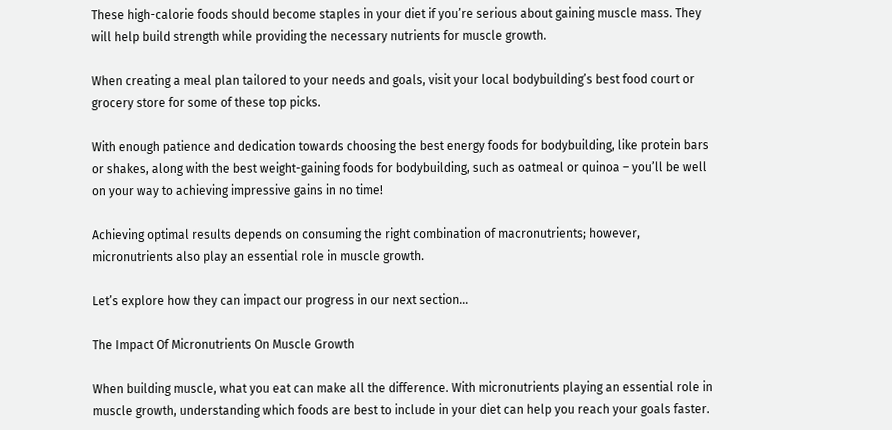These high-calorie foods should become staples in your diet if you’re serious about gaining muscle mass. They will help build strength while providing the necessary nutrients for muscle growth.

When creating a meal plan tailored to your needs and goals, visit your local bodybuilding’s best food court or grocery store for some of these top picks.

With enough patience and dedication towards choosing the best energy foods for bodybuilding, like protein bars or shakes, along with the best weight-gaining foods for bodybuilding, such as oatmeal or quinoa – you’ll be well on your way to achieving impressive gains in no time!

Achieving optimal results depends on consuming the right combination of macronutrients; however, micronutrients also play an essential role in muscle growth.

Let’s explore how they can impact our progress in our next section…

The Impact Of Micronutrients On Muscle Growth

When building muscle, what you eat can make all the difference. With micronutrients playing an essential role in muscle growth, understanding which foods are best to include in your diet can help you reach your goals faster.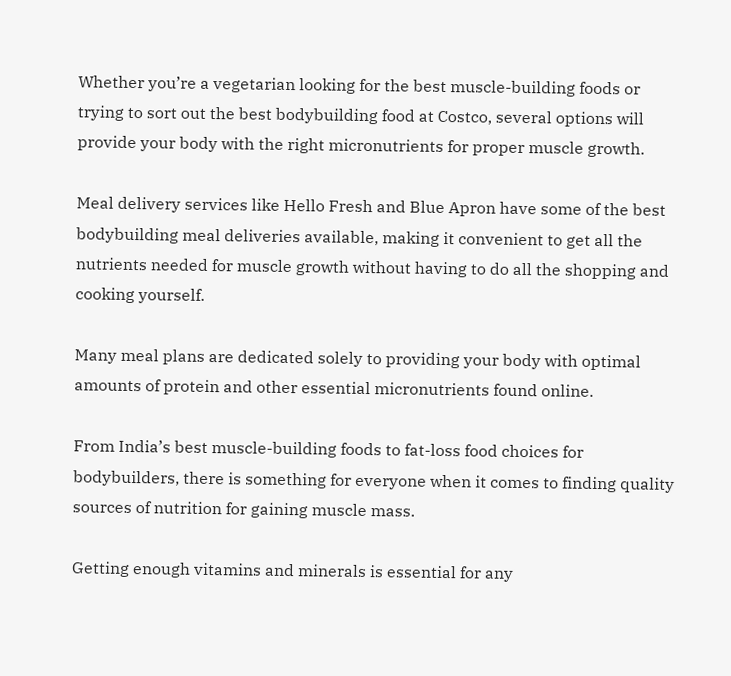Whether you’re a vegetarian looking for the best muscle-building foods or trying to sort out the best bodybuilding food at Costco, several options will provide your body with the right micronutrients for proper muscle growth.

Meal delivery services like Hello Fresh and Blue Apron have some of the best bodybuilding meal deliveries available, making it convenient to get all the nutrients needed for muscle growth without having to do all the shopping and cooking yourself.

Many meal plans are dedicated solely to providing your body with optimal amounts of protein and other essential micronutrients found online.

From India’s best muscle-building foods to fat-loss food choices for bodybuilders, there is something for everyone when it comes to finding quality sources of nutrition for gaining muscle mass.

Getting enough vitamins and minerals is essential for any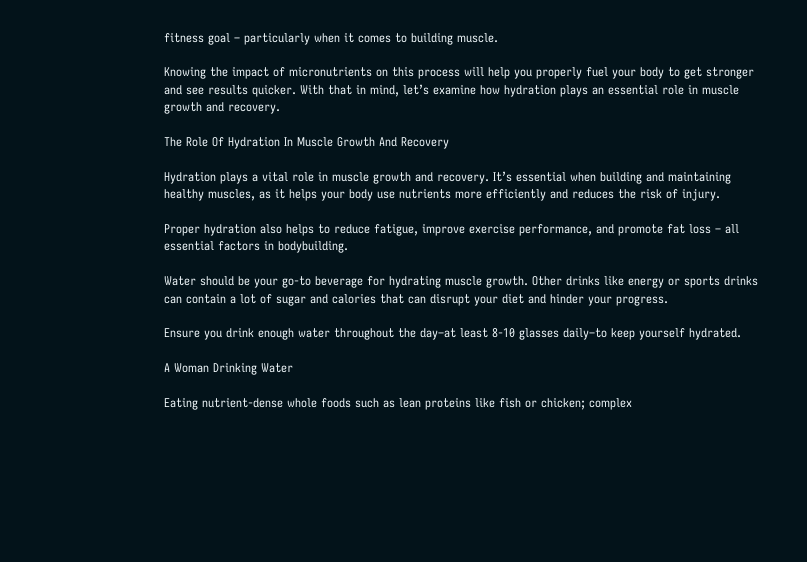fitness goal – particularly when it comes to building muscle.

Knowing the impact of micronutrients on this process will help you properly fuel your body to get stronger and see results quicker. With that in mind, let’s examine how hydration plays an essential role in muscle growth and recovery.

The Role Of Hydration In Muscle Growth And Recovery

Hydration plays a vital role in muscle growth and recovery. It’s essential when building and maintaining healthy muscles, as it helps your body use nutrients more efficiently and reduces the risk of injury.

Proper hydration also helps to reduce fatigue, improve exercise performance, and promote fat loss – all essential factors in bodybuilding.

Water should be your go-to beverage for hydrating muscle growth. Other drinks like energy or sports drinks can contain a lot of sugar and calories that can disrupt your diet and hinder your progress.

Ensure you drink enough water throughout the day–at least 8-10 glasses daily–to keep yourself hydrated.

A Woman Drinking Water

Eating nutrient-dense whole foods such as lean proteins like fish or chicken; complex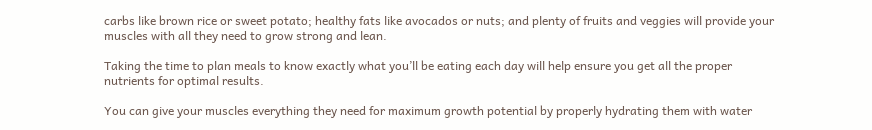carbs like brown rice or sweet potato; healthy fats like avocados or nuts; and plenty of fruits and veggies will provide your muscles with all they need to grow strong and lean.

Taking the time to plan meals to know exactly what you’ll be eating each day will help ensure you get all the proper nutrients for optimal results.

You can give your muscles everything they need for maximum growth potential by properly hydrating them with water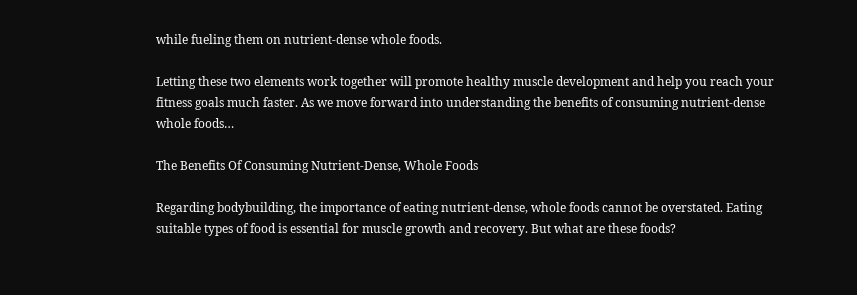while fueling them on nutrient-dense whole foods.

Letting these two elements work together will promote healthy muscle development and help you reach your fitness goals much faster. As we move forward into understanding the benefits of consuming nutrient-dense whole foods…

The Benefits Of Consuming Nutrient-Dense, Whole Foods

Regarding bodybuilding, the importance of eating nutrient-dense, whole foods cannot be overstated. Eating suitable types of food is essential for muscle growth and recovery. But what are these foods?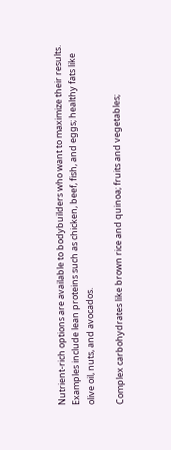Nutrient-rich options are available to bodybuilders who want to maximize their results. Examples include lean proteins such as chicken, beef, fish, and eggs; healthy fats like olive oil, nuts, and avocados.

Complex carbohydrates like brown rice and quinoa; fruits and vegetables;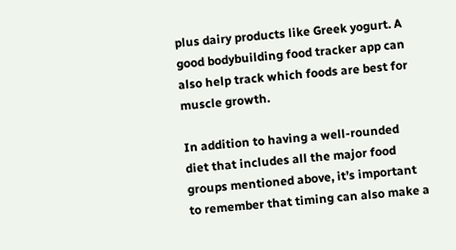plus dairy products like Greek yogurt. A good bodybuilding food tracker app can also help track which foods are best for muscle growth.

In addition to having a well-rounded diet that includes all the major food groups mentioned above, it’s important to remember that timing can also make a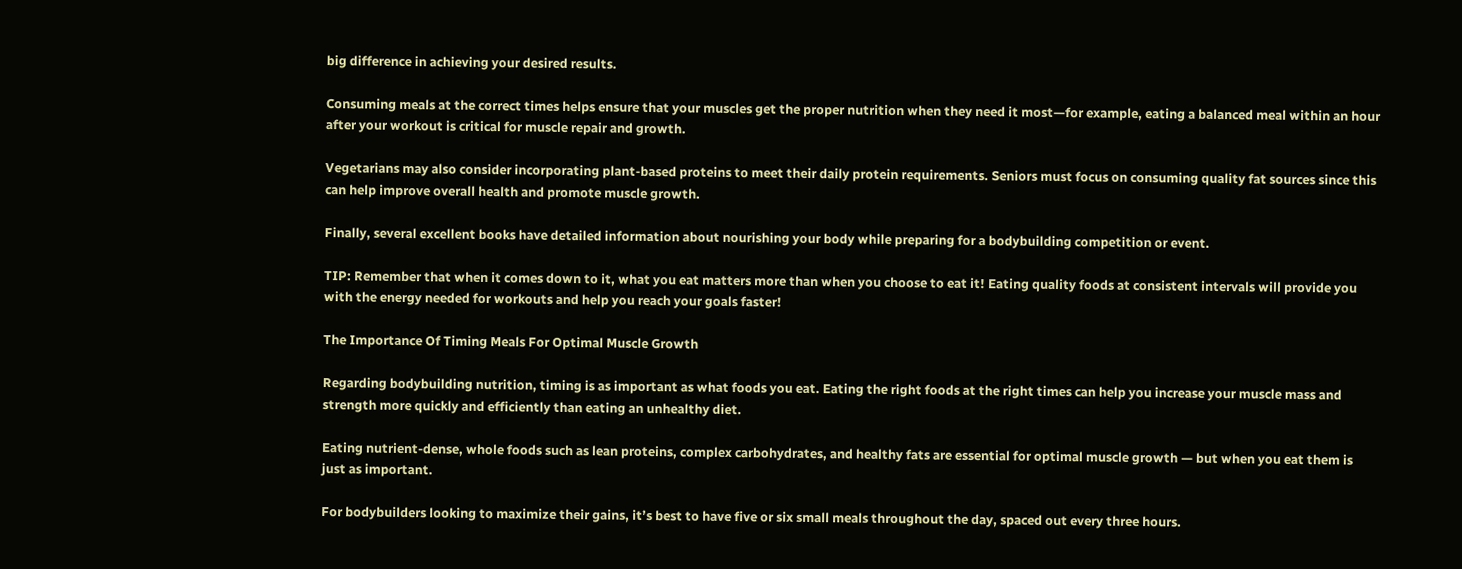big difference in achieving your desired results.

Consuming meals at the correct times helps ensure that your muscles get the proper nutrition when they need it most—for example, eating a balanced meal within an hour after your workout is critical for muscle repair and growth.

Vegetarians may also consider incorporating plant-based proteins to meet their daily protein requirements. Seniors must focus on consuming quality fat sources since this can help improve overall health and promote muscle growth.

Finally, several excellent books have detailed information about nourishing your body while preparing for a bodybuilding competition or event.

TIP: Remember that when it comes down to it, what you eat matters more than when you choose to eat it! Eating quality foods at consistent intervals will provide you with the energy needed for workouts and help you reach your goals faster!

The Importance Of Timing Meals For Optimal Muscle Growth

Regarding bodybuilding nutrition, timing is as important as what foods you eat. Eating the right foods at the right times can help you increase your muscle mass and strength more quickly and efficiently than eating an unhealthy diet.

Eating nutrient-dense, whole foods such as lean proteins, complex carbohydrates, and healthy fats are essential for optimal muscle growth — but when you eat them is just as important.

For bodybuilders looking to maximize their gains, it’s best to have five or six small meals throughout the day, spaced out every three hours.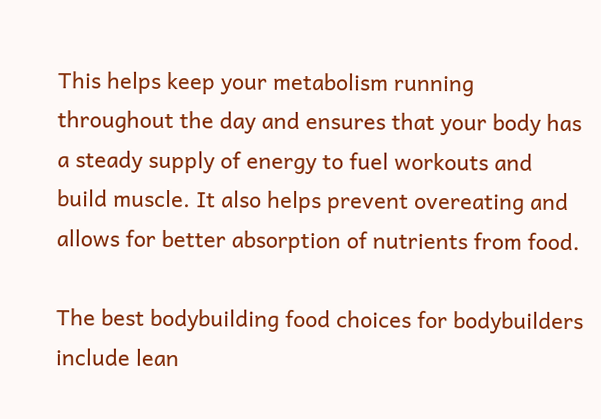This helps keep your metabolism running throughout the day and ensures that your body has a steady supply of energy to fuel workouts and build muscle. It also helps prevent overeating and allows for better absorption of nutrients from food.

The best bodybuilding food choices for bodybuilders include lean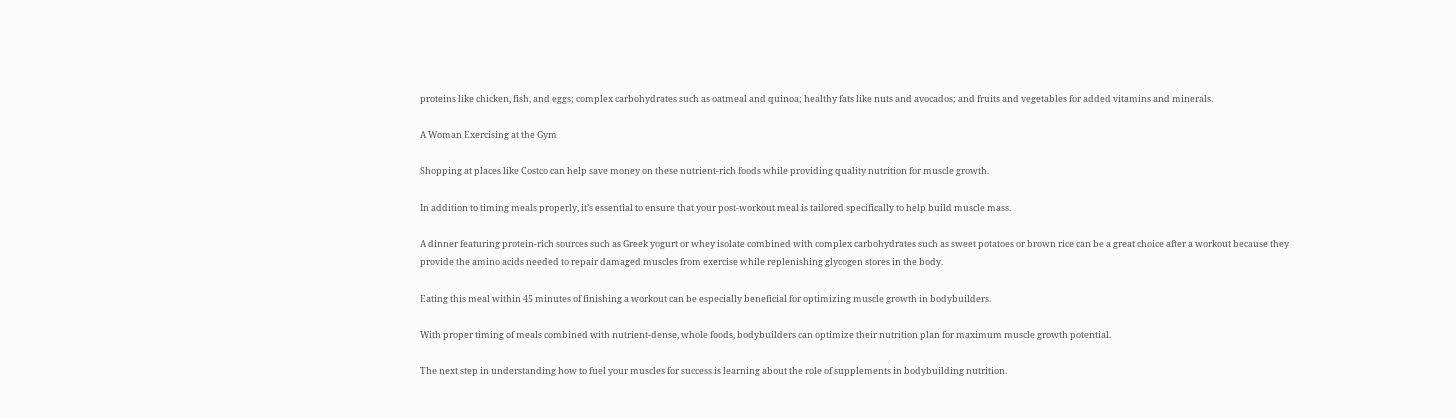proteins like chicken, fish, and eggs; complex carbohydrates such as oatmeal and quinoa; healthy fats like nuts and avocados; and fruits and vegetables for added vitamins and minerals.

A Woman Exercising at the Gym

Shopping at places like Costco can help save money on these nutrient-rich foods while providing quality nutrition for muscle growth.

In addition to timing meals properly, it’s essential to ensure that your post-workout meal is tailored specifically to help build muscle mass.

A dinner featuring protein-rich sources such as Greek yogurt or whey isolate combined with complex carbohydrates such as sweet potatoes or brown rice can be a great choice after a workout because they provide the amino acids needed to repair damaged muscles from exercise while replenishing glycogen stores in the body.

Eating this meal within 45 minutes of finishing a workout can be especially beneficial for optimizing muscle growth in bodybuilders.

With proper timing of meals combined with nutrient-dense, whole foods, bodybuilders can optimize their nutrition plan for maximum muscle growth potential.

The next step in understanding how to fuel your muscles for success is learning about the role of supplements in bodybuilding nutrition.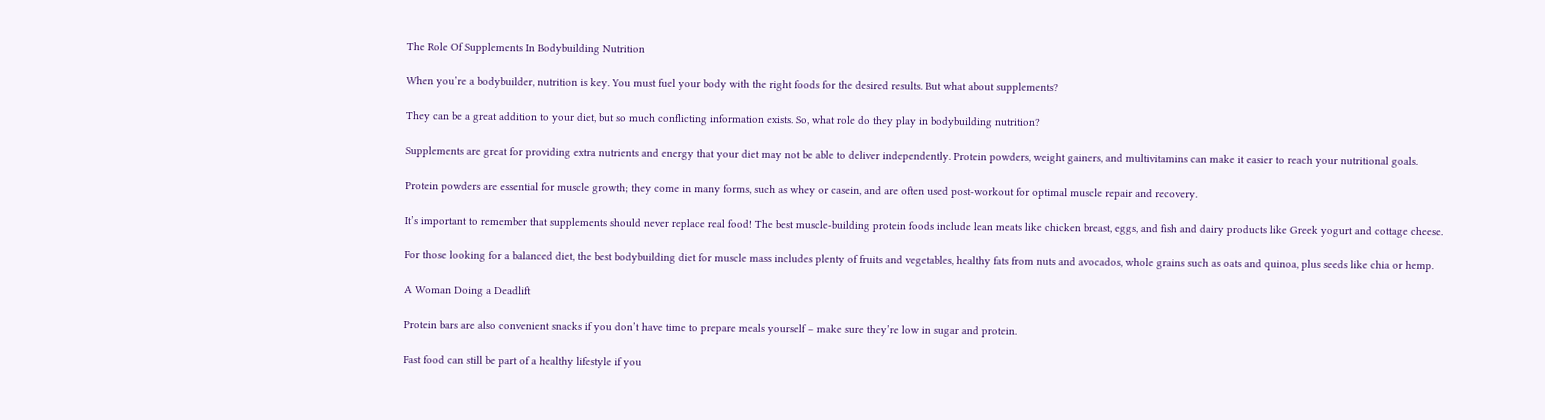The Role Of Supplements In Bodybuilding Nutrition

When you’re a bodybuilder, nutrition is key. You must fuel your body with the right foods for the desired results. But what about supplements?

They can be a great addition to your diet, but so much conflicting information exists. So, what role do they play in bodybuilding nutrition?

Supplements are great for providing extra nutrients and energy that your diet may not be able to deliver independently. Protein powders, weight gainers, and multivitamins can make it easier to reach your nutritional goals.

Protein powders are essential for muscle growth; they come in many forms, such as whey or casein, and are often used post-workout for optimal muscle repair and recovery.

It’s important to remember that supplements should never replace real food! The best muscle-building protein foods include lean meats like chicken breast, eggs, and fish and dairy products like Greek yogurt and cottage cheese.

For those looking for a balanced diet, the best bodybuilding diet for muscle mass includes plenty of fruits and vegetables, healthy fats from nuts and avocados, whole grains such as oats and quinoa, plus seeds like chia or hemp.

A Woman Doing a Deadlift

Protein bars are also convenient snacks if you don’t have time to prepare meals yourself – make sure they’re low in sugar and protein.

Fast food can still be part of a healthy lifestyle if you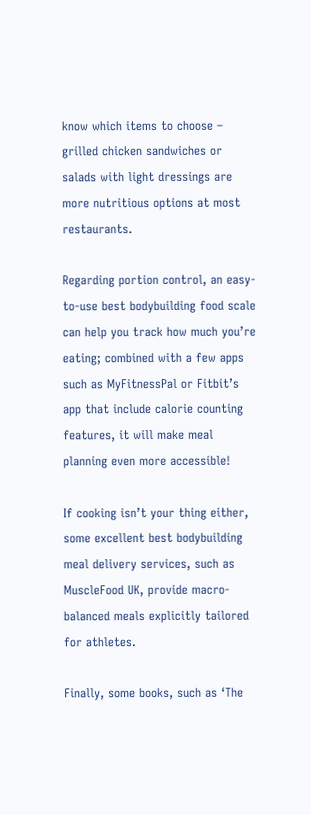know which items to choose – grilled chicken sandwiches or salads with light dressings are more nutritious options at most restaurants.

Regarding portion control, an easy-to-use best bodybuilding food scale can help you track how much you’re eating; combined with a few apps such as MyFitnessPal or Fitbit’s app that include calorie counting features, it will make meal planning even more accessible!

If cooking isn’t your thing either, some excellent best bodybuilding meal delivery services, such as MuscleFood UK, provide macro-balanced meals explicitly tailored for athletes.

Finally, some books, such as ‘The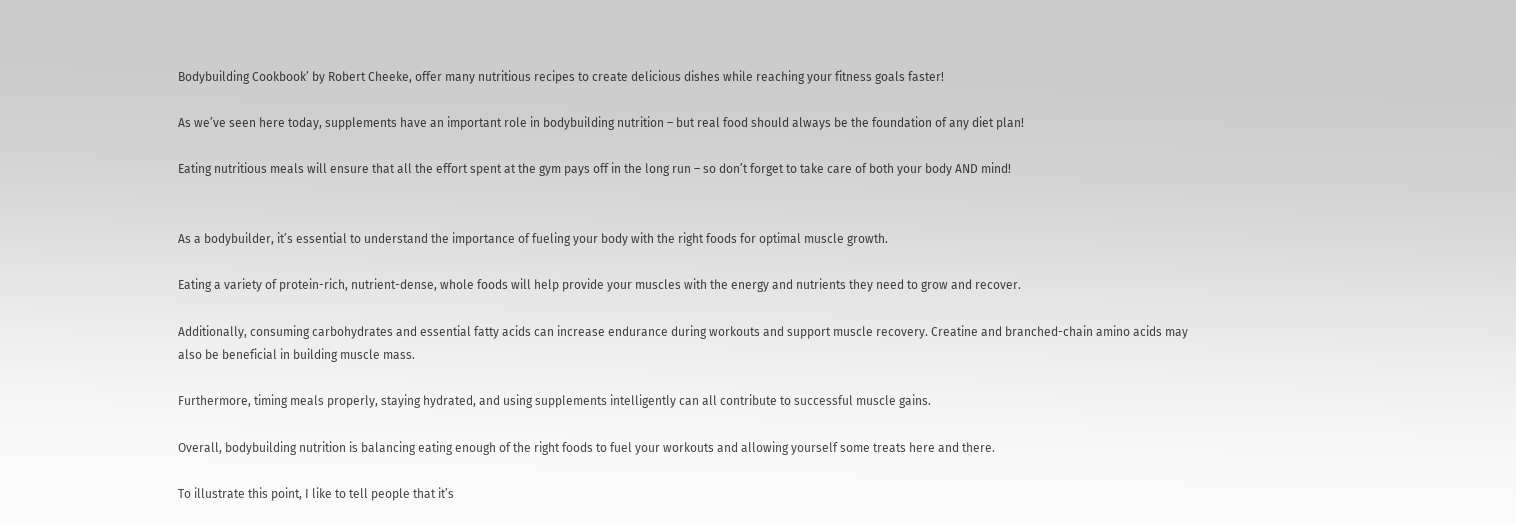Bodybuilding Cookbook’ by Robert Cheeke, offer many nutritious recipes to create delicious dishes while reaching your fitness goals faster!

As we’ve seen here today, supplements have an important role in bodybuilding nutrition – but real food should always be the foundation of any diet plan!

Eating nutritious meals will ensure that all the effort spent at the gym pays off in the long run – so don’t forget to take care of both your body AND mind!


As a bodybuilder, it’s essential to understand the importance of fueling your body with the right foods for optimal muscle growth.

Eating a variety of protein-rich, nutrient-dense, whole foods will help provide your muscles with the energy and nutrients they need to grow and recover.

Additionally, consuming carbohydrates and essential fatty acids can increase endurance during workouts and support muscle recovery. Creatine and branched-chain amino acids may also be beneficial in building muscle mass.

Furthermore, timing meals properly, staying hydrated, and using supplements intelligently can all contribute to successful muscle gains.

Overall, bodybuilding nutrition is balancing eating enough of the right foods to fuel your workouts and allowing yourself some treats here and there.

To illustrate this point, I like to tell people that it’s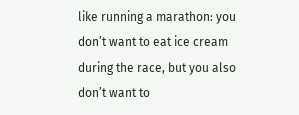like running a marathon: you don’t want to eat ice cream during the race, but you also don’t want to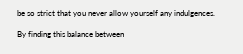be so strict that you never allow yourself any indulgences.

By finding this balance between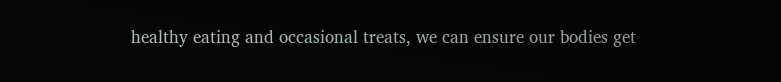healthy eating and occasional treats, we can ensure our bodies get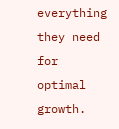everything they need for optimal growth.